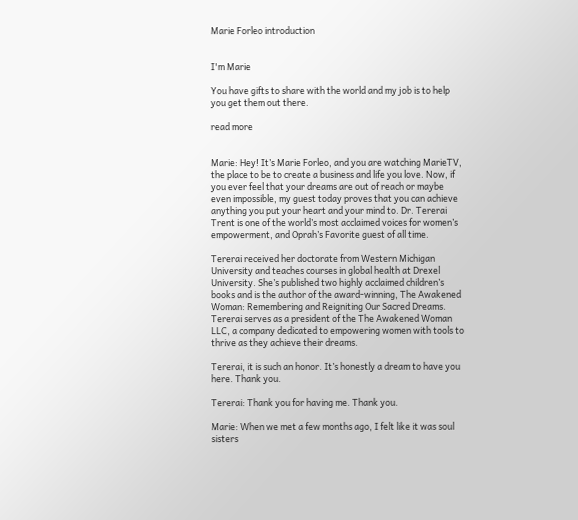Marie Forleo introduction


I'm Marie

You have gifts to share with the world and my job is to help you get them out there.

read more


Marie: Hey! It’s Marie Forleo, and you are watching MarieTV, the place to be to create a business and life you love. Now, if you ever feel that your dreams are out of reach or maybe even impossible, my guest today proves that you can achieve anything you put your heart and your mind to. Dr. Tererai Trent is one of the world’s most acclaimed voices for women’s empowerment, and Oprah’s Favorite guest of all time.

Tererai received her doctorate from Western Michigan University and teaches courses in global health at Drexel University. She’s published two highly acclaimed children’s books and is the author of the award-winning, The Awakened Woman: Remembering and Reigniting Our Sacred Dreams. Tererai serves as a president of the The Awakened Woman LLC, a company dedicated to empowering women with tools to thrive as they achieve their dreams.

Tererai, it is such an honor. It’s honestly a dream to have you here. Thank you.

Tererai: Thank you for having me. Thank you.

Marie: When we met a few months ago, I felt like it was soul sisters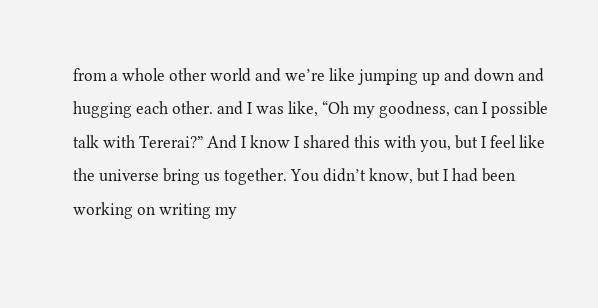from a whole other world and we’re like jumping up and down and hugging each other. and I was like, “Oh my goodness, can I possible talk with Tererai?” And I know I shared this with you, but I feel like the universe bring us together. You didn’t know, but I had been working on writing my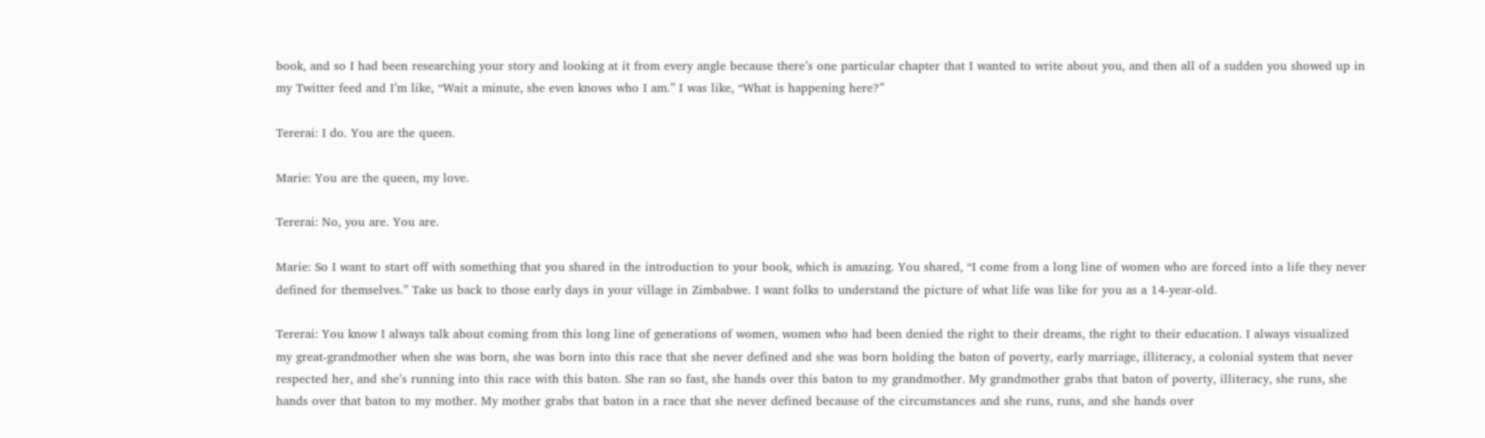book, and so I had been researching your story and looking at it from every angle because there’s one particular chapter that I wanted to write about you, and then all of a sudden you showed up in my Twitter feed and I’m like, “Wait a minute, she even knows who I am.” I was like, “What is happening here?”

Tererai: I do. You are the queen.

Marie: You are the queen, my love.

Tererai: No, you are. You are.

Marie: So I want to start off with something that you shared in the introduction to your book, which is amazing. You shared, “I come from a long line of women who are forced into a life they never defined for themselves.” Take us back to those early days in your village in Zimbabwe. I want folks to understand the picture of what life was like for you as a 14-year-old.

Tererai: You know I always talk about coming from this long line of generations of women, women who had been denied the right to their dreams, the right to their education. I always visualized my great-grandmother when she was born, she was born into this race that she never defined and she was born holding the baton of poverty, early marriage, illiteracy, a colonial system that never respected her, and she’s running into this race with this baton. She ran so fast, she hands over this baton to my grandmother. My grandmother grabs that baton of poverty, illiteracy, she runs, she hands over that baton to my mother. My mother grabs that baton in a race that she never defined because of the circumstances and she runs, runs, and she hands over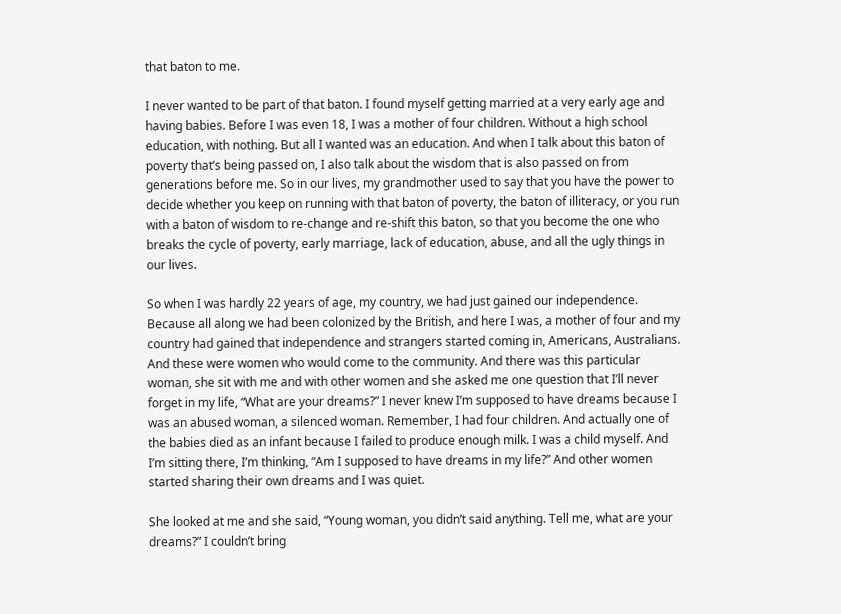that baton to me.

I never wanted to be part of that baton. I found myself getting married at a very early age and having babies. Before I was even 18, I was a mother of four children. Without a high school education, with nothing. But all I wanted was an education. And when I talk about this baton of poverty that’s being passed on, I also talk about the wisdom that is also passed on from generations before me. So in our lives, my grandmother used to say that you have the power to decide whether you keep on running with that baton of poverty, the baton of illiteracy, or you run with a baton of wisdom to re-change and re-shift this baton, so that you become the one who breaks the cycle of poverty, early marriage, lack of education, abuse, and all the ugly things in our lives.

So when I was hardly 22 years of age, my country, we had just gained our independence. Because all along we had been colonized by the British, and here I was, a mother of four and my country had gained that independence and strangers started coming in, Americans, Australians. And these were women who would come to the community. And there was this particular woman, she sit with me and with other women and she asked me one question that I’ll never forget in my life, “What are your dreams?” I never knew I’m supposed to have dreams because I was an abused woman, a silenced woman. Remember, I had four children. And actually one of the babies died as an infant because I failed to produce enough milk. I was a child myself. And I’m sitting there, I’m thinking, “Am I supposed to have dreams in my life?” And other women started sharing their own dreams and I was quiet.

She looked at me and she said, “Young woman, you didn’t said anything. Tell me, what are your dreams?” I couldn’t bring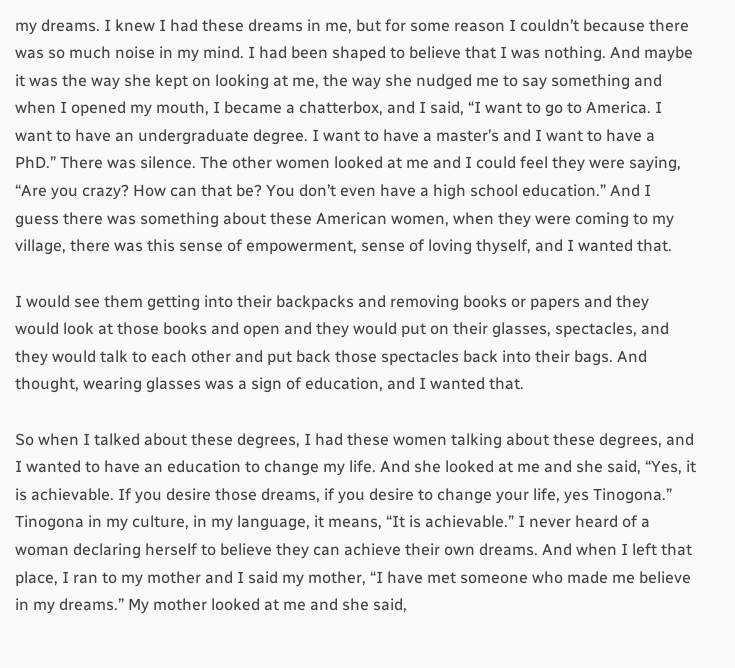my dreams. I knew I had these dreams in me, but for some reason I couldn’t because there was so much noise in my mind. I had been shaped to believe that I was nothing. And maybe it was the way she kept on looking at me, the way she nudged me to say something and when I opened my mouth, I became a chatterbox, and I said, “I want to go to America. I want to have an undergraduate degree. I want to have a master’s and I want to have a PhD.” There was silence. The other women looked at me and I could feel they were saying, “Are you crazy? How can that be? You don’t even have a high school education.” And I guess there was something about these American women, when they were coming to my village, there was this sense of empowerment, sense of loving thyself, and I wanted that.

I would see them getting into their backpacks and removing books or papers and they would look at those books and open and they would put on their glasses, spectacles, and they would talk to each other and put back those spectacles back into their bags. And thought, wearing glasses was a sign of education, and I wanted that.

So when I talked about these degrees, I had these women talking about these degrees, and I wanted to have an education to change my life. And she looked at me and she said, “Yes, it is achievable. If you desire those dreams, if you desire to change your life, yes Tinogona.” Tinogona in my culture, in my language, it means, “It is achievable.” I never heard of a woman declaring herself to believe they can achieve their own dreams. And when I left that place, I ran to my mother and I said my mother, “I have met someone who made me believe in my dreams.” My mother looked at me and she said,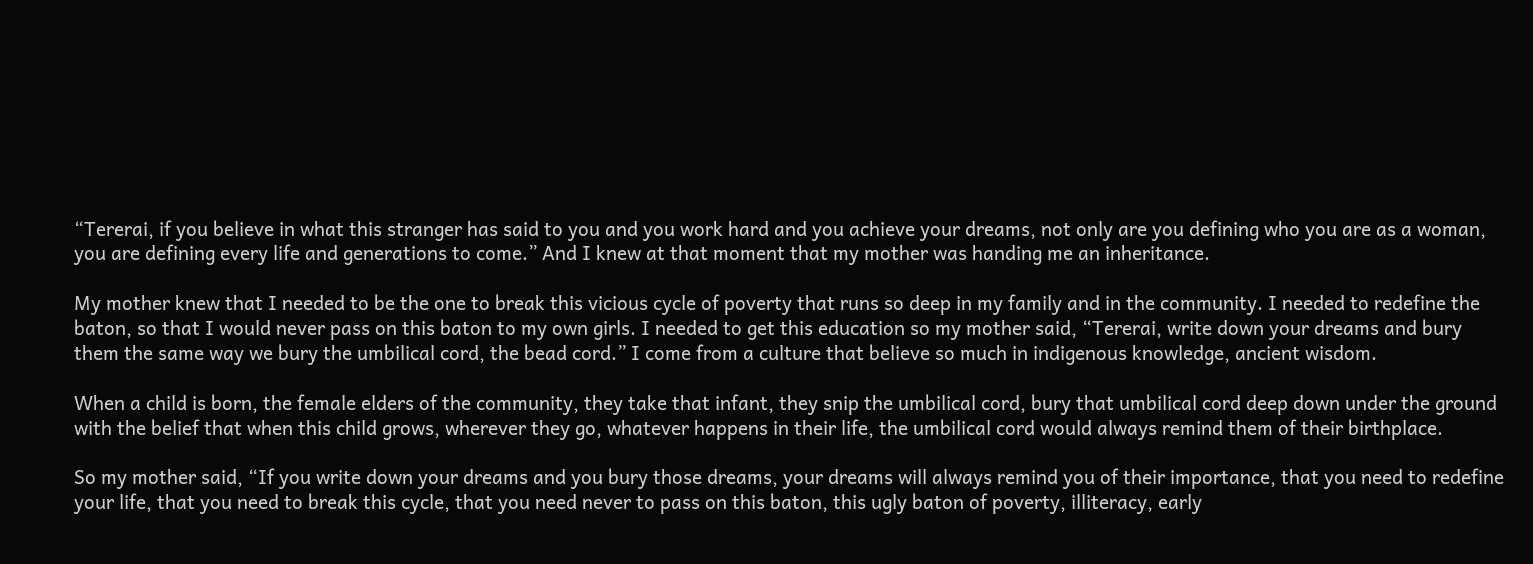“Tererai, if you believe in what this stranger has said to you and you work hard and you achieve your dreams, not only are you defining who you are as a woman, you are defining every life and generations to come.” And I knew at that moment that my mother was handing me an inheritance.

My mother knew that I needed to be the one to break this vicious cycle of poverty that runs so deep in my family and in the community. I needed to redefine the baton, so that I would never pass on this baton to my own girls. I needed to get this education so my mother said, “Tererai, write down your dreams and bury them the same way we bury the umbilical cord, the bead cord.” I come from a culture that believe so much in indigenous knowledge, ancient wisdom.

When a child is born, the female elders of the community, they take that infant, they snip the umbilical cord, bury that umbilical cord deep down under the ground with the belief that when this child grows, wherever they go, whatever happens in their life, the umbilical cord would always remind them of their birthplace.

So my mother said, “If you write down your dreams and you bury those dreams, your dreams will always remind you of their importance, that you need to redefine your life, that you need to break this cycle, that you need never to pass on this baton, this ugly baton of poverty, illiteracy, early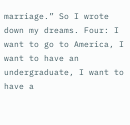marriage.” So I wrote down my dreams. Four: I want to go to America, I want to have an undergraduate, I want to have a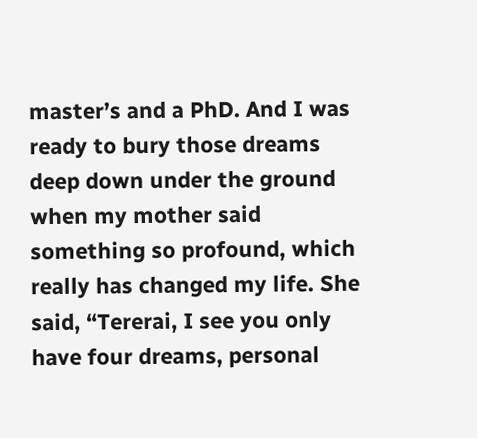master’s and a PhD. And I was ready to bury those dreams deep down under the ground when my mother said something so profound, which really has changed my life. She said, “Tererai, I see you only have four dreams, personal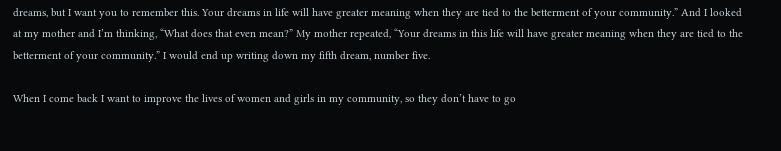dreams, but I want you to remember this. Your dreams in life will have greater meaning when they are tied to the betterment of your community.” And I looked at my mother and I’m thinking, “What does that even mean?” My mother repeated, “Your dreams in this life will have greater meaning when they are tied to the betterment of your community.” I would end up writing down my fifth dream, number five.

When I come back I want to improve the lives of women and girls in my community, so they don’t have to go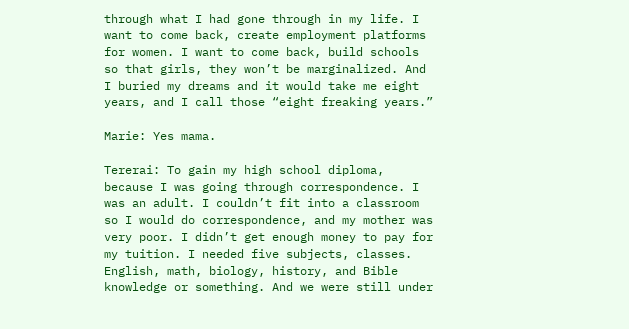through what I had gone through in my life. I want to come back, create employment platforms for women. I want to come back, build schools so that girls, they won’t be marginalized. And I buried my dreams and it would take me eight years, and I call those “eight freaking years.”

Marie: Yes mama.

Tererai: To gain my high school diploma, because I was going through correspondence. I was an adult. I couldn’t fit into a classroom so I would do correspondence, and my mother was very poor. I didn’t get enough money to pay for my tuition. I needed five subjects, classes. English, math, biology, history, and Bible knowledge or something. And we were still under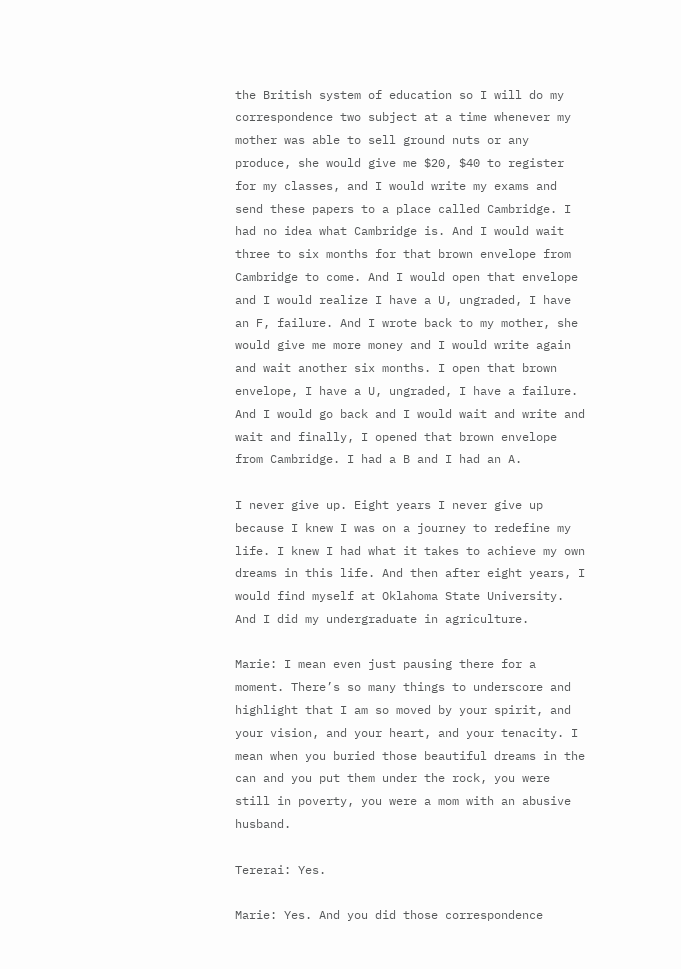the British system of education so I will do my correspondence two subject at a time whenever my mother was able to sell ground nuts or any produce, she would give me $20, $40 to register for my classes, and I would write my exams and send these papers to a place called Cambridge. I had no idea what Cambridge is. And I would wait three to six months for that brown envelope from Cambridge to come. And I would open that envelope and I would realize I have a U, ungraded, I have an F, failure. And I wrote back to my mother, she would give me more money and I would write again and wait another six months. I open that brown envelope, I have a U, ungraded, I have a failure. And I would go back and I would wait and write and wait and finally, I opened that brown envelope from Cambridge. I had a B and I had an A.

I never give up. Eight years I never give up because I knew I was on a journey to redefine my life. I knew I had what it takes to achieve my own dreams in this life. And then after eight years, I would find myself at Oklahoma State University. And I did my undergraduate in agriculture.

Marie: I mean even just pausing there for a moment. There’s so many things to underscore and highlight that I am so moved by your spirit, and your vision, and your heart, and your tenacity. I mean when you buried those beautiful dreams in the can and you put them under the rock, you were still in poverty, you were a mom with an abusive husband.

Tererai: Yes.

Marie: Yes. And you did those correspondence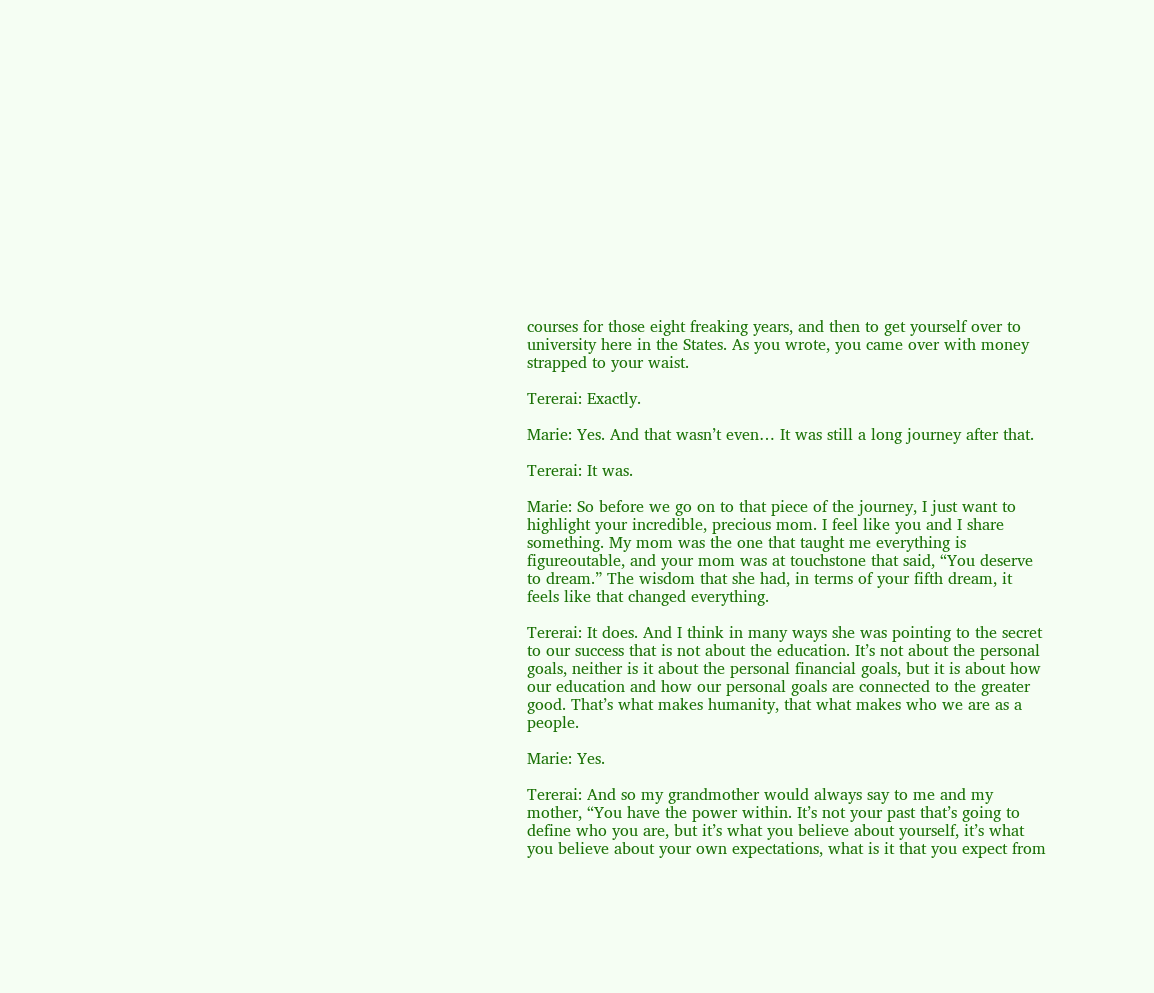courses for those eight freaking years, and then to get yourself over to university here in the States. As you wrote, you came over with money strapped to your waist.

Tererai: Exactly.

Marie: Yes. And that wasn’t even… It was still a long journey after that.

Tererai: It was.

Marie: So before we go on to that piece of the journey, I just want to highlight your incredible, precious mom. I feel like you and I share something. My mom was the one that taught me everything is figureoutable, and your mom was at touchstone that said, “You deserve to dream.” The wisdom that she had, in terms of your fifth dream, it feels like that changed everything.

Tererai: It does. And I think in many ways she was pointing to the secret to our success that is not about the education. It’s not about the personal goals, neither is it about the personal financial goals, but it is about how our education and how our personal goals are connected to the greater good. That’s what makes humanity, that what makes who we are as a people.

Marie: Yes.

Tererai: And so my grandmother would always say to me and my mother, “You have the power within. It’s not your past that’s going to define who you are, but it’s what you believe about yourself, it’s what you believe about your own expectations, what is it that you expect from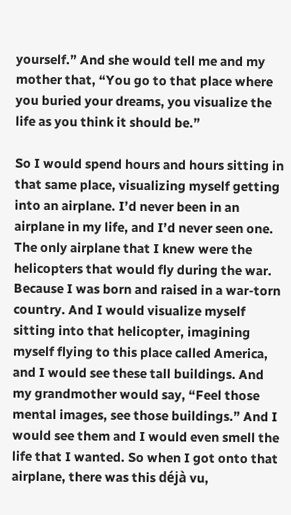yourself.” And she would tell me and my mother that, “You go to that place where you buried your dreams, you visualize the life as you think it should be.”

So I would spend hours and hours sitting in that same place, visualizing myself getting into an airplane. I’d never been in an airplane in my life, and I’d never seen one. The only airplane that I knew were the helicopters that would fly during the war. Because I was born and raised in a war-torn country. And I would visualize myself sitting into that helicopter, imagining myself flying to this place called America, and I would see these tall buildings. And my grandmother would say, “Feel those mental images, see those buildings.” And I would see them and I would even smell the life that I wanted. So when I got onto that airplane, there was this déjà vu,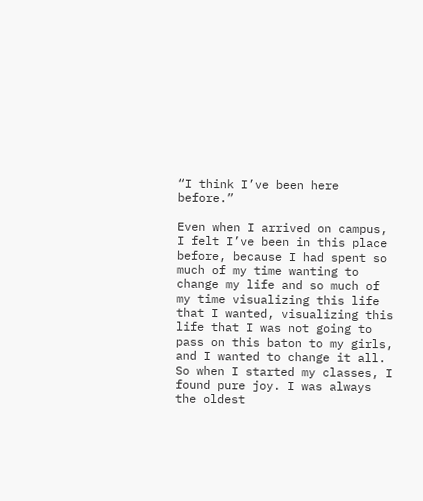“I think I’ve been here before.”

Even when I arrived on campus, I felt I’ve been in this place before, because I had spent so much of my time wanting to change my life and so much of my time visualizing this life that I wanted, visualizing this life that I was not going to pass on this baton to my girls, and I wanted to change it all. So when I started my classes, I found pure joy. I was always the oldest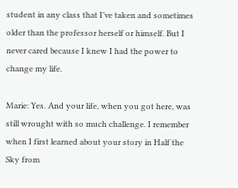student in any class that I’ve taken and sometimes older than the professor herself or himself. But I never cared because I knew I had the power to change my life.

Marie: Yes. And your life, when you got here, was still wrought with so much challenge. I remember when I first learned about your story in Half the Sky from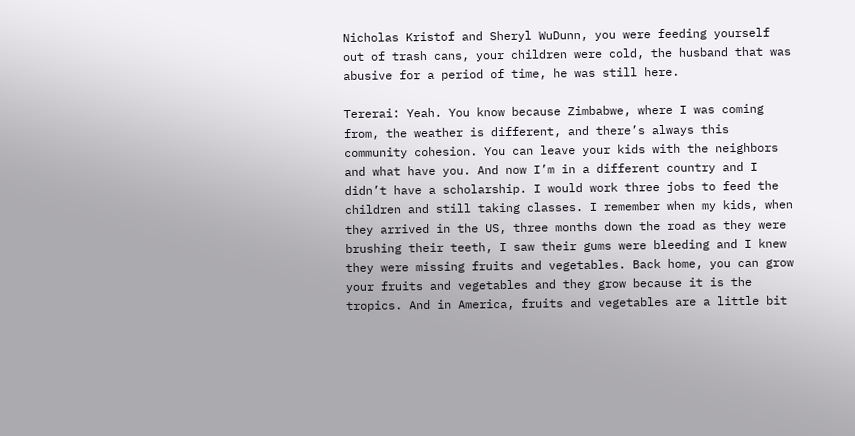Nicholas Kristof and Sheryl WuDunn, you were feeding yourself out of trash cans, your children were cold, the husband that was abusive for a period of time, he was still here.

Tererai: Yeah. You know because Zimbabwe, where I was coming from, the weather is different, and there’s always this community cohesion. You can leave your kids with the neighbors and what have you. And now I’m in a different country and I didn’t have a scholarship. I would work three jobs to feed the children and still taking classes. I remember when my kids, when they arrived in the US, three months down the road as they were brushing their teeth, I saw their gums were bleeding and I knew they were missing fruits and vegetables. Back home, you can grow your fruits and vegetables and they grow because it is the tropics. And in America, fruits and vegetables are a little bit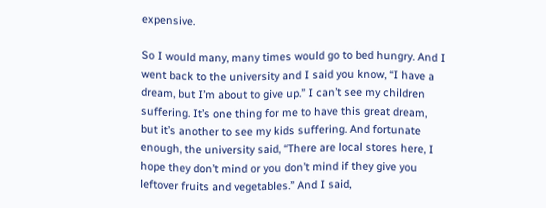expensive.

So I would many, many times would go to bed hungry. And I went back to the university and I said you know, “I have a dream, but I’m about to give up.” I can’t see my children suffering. It’s one thing for me to have this great dream, but it’s another to see my kids suffering. And fortunate enough, the university said, “There are local stores here, I hope they don’t mind or you don’t mind if they give you leftover fruits and vegetables.” And I said,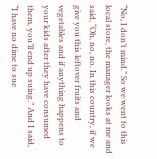“No, I don’t mind.” So we went to this local store, the manager looks at me and said, “Oh, no, no. In this country, if we give you this leftover fruits and vegetables and if anything happens to your kids after they have consumed them, you’ll end up suing.” And I said, “I have no dime to sue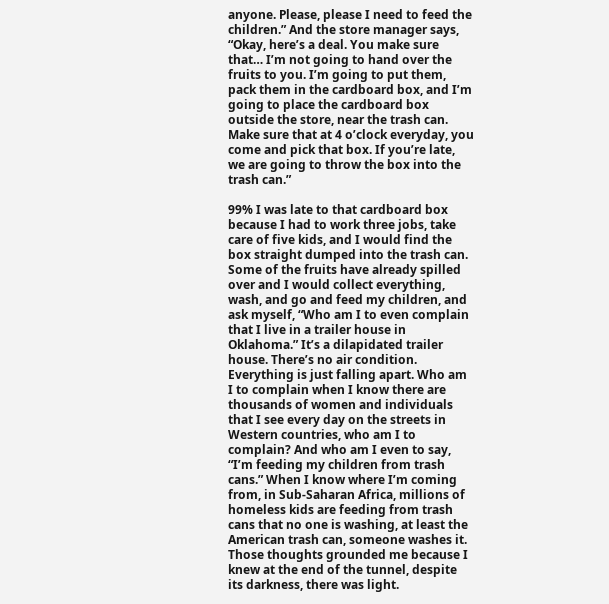anyone. Please, please I need to feed the children.” And the store manager says, “Okay, here’s a deal. You make sure that… I’m not going to hand over the fruits to you. I’m going to put them, pack them in the cardboard box, and I’m going to place the cardboard box outside the store, near the trash can. Make sure that at 4 o’clock everyday, you come and pick that box. If you’re late, we are going to throw the box into the trash can.”

99% I was late to that cardboard box because I had to work three jobs, take care of five kids, and I would find the box straight dumped into the trash can. Some of the fruits have already spilled over and I would collect everything, wash, and go and feed my children, and ask myself, “Who am I to even complain that I live in a trailer house in Oklahoma.” It’s a dilapidated trailer house. There’s no air condition. Everything is just falling apart. Who am I to complain when I know there are thousands of women and individuals that I see every day on the streets in Western countries, who am I to complain? And who am I even to say, “I’m feeding my children from trash cans.” When I know where I’m coming from, in Sub-Saharan Africa, millions of homeless kids are feeding from trash cans that no one is washing, at least the American trash can, someone washes it. Those thoughts grounded me because I knew at the end of the tunnel, despite its darkness, there was light.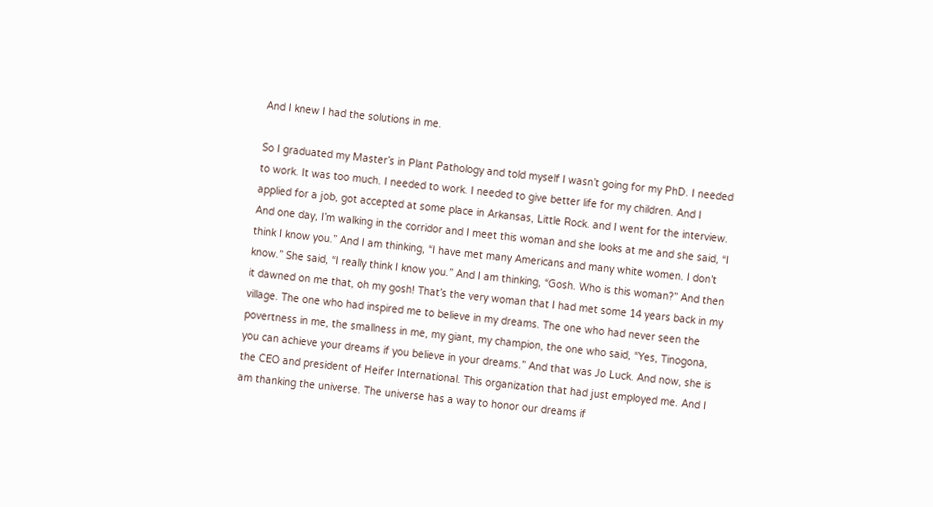And I knew I had the solutions in me.

So I graduated my Master’s in Plant Pathology and told myself I wasn’t going for my PhD. I needed to work. It was too much. I needed to work. I needed to give better life for my children. And I applied for a job, got accepted at some place in Arkansas, Little Rock. and I went for the interview. And one day, I’m walking in the corridor and I meet this woman and she looks at me and she said, “I think I know you.” And I am thinking, “I have met many Americans and many white women. I don’t know.” She said, “I really think I know you.” And I am thinking, “Gosh. Who is this woman?” And then it dawned on me that, oh my gosh! That’s the very woman that I had met some 14 years back in my village. The one who had inspired me to believe in my dreams. The one who had never seen the povertness in me, the smallness in me, my giant, my champion, the one who said, “Yes, Tinogona, you can achieve your dreams if you believe in your dreams.” And that was Jo Luck. And now, she is the CEO and president of Heifer International. This organization that had just employed me. And I am thanking the universe. The universe has a way to honor our dreams if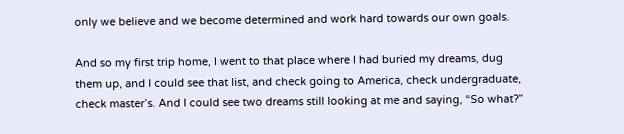only we believe and we become determined and work hard towards our own goals.

And so my first trip home, I went to that place where I had buried my dreams, dug them up, and I could see that list, and check going to America, check undergraduate, check master’s. And I could see two dreams still looking at me and saying, “So what?”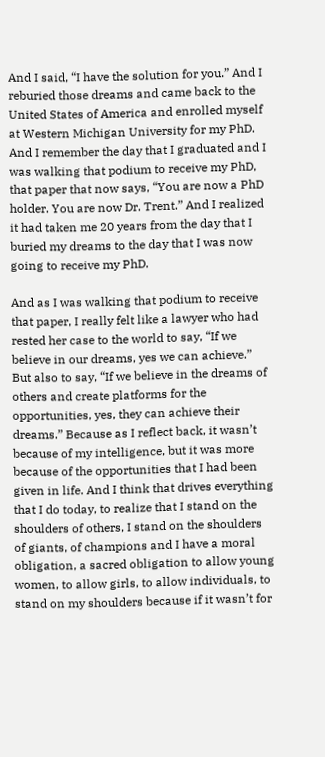And I said, “I have the solution for you.” And I reburied those dreams and came back to the United States of America and enrolled myself at Western Michigan University for my PhD. And I remember the day that I graduated and I was walking that podium to receive my PhD, that paper that now says, “You are now a PhD holder. You are now Dr. Trent.” And I realized it had taken me 20 years from the day that I buried my dreams to the day that I was now going to receive my PhD.

And as I was walking that podium to receive that paper, I really felt like a lawyer who had rested her case to the world to say, “If we believe in our dreams, yes we can achieve.” But also to say, “If we believe in the dreams of others and create platforms for the opportunities, yes, they can achieve their dreams.” Because as I reflect back, it wasn’t because of my intelligence, but it was more because of the opportunities that I had been given in life. And I think that drives everything that I do today, to realize that I stand on the shoulders of others, I stand on the shoulders of giants, of champions and I have a moral obligation, a sacred obligation to allow young women, to allow girls, to allow individuals, to stand on my shoulders because if it wasn’t for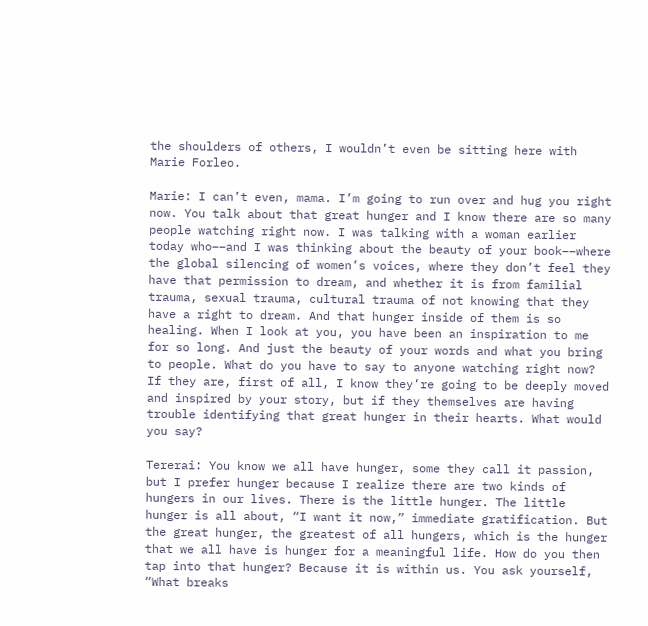the shoulders of others, I wouldn’t even be sitting here with Marie Forleo.

Marie: I can’t even, mama. I’m going to run over and hug you right now. You talk about that great hunger and I know there are so many people watching right now. I was talking with a woman earlier today who––and I was thinking about the beauty of your book––where the global silencing of women’s voices, where they don’t feel they have that permission to dream, and whether it is from familial trauma, sexual trauma, cultural trauma of not knowing that they have a right to dream. And that hunger inside of them is so healing. When I look at you, you have been an inspiration to me for so long. And just the beauty of your words and what you bring to people. What do you have to say to anyone watching right now? If they are, first of all, I know they’re going to be deeply moved and inspired by your story, but if they themselves are having trouble identifying that great hunger in their hearts. What would you say?

Tererai: You know we all have hunger, some they call it passion, but I prefer hunger because I realize there are two kinds of hungers in our lives. There is the little hunger. The little hunger is all about, “I want it now,” immediate gratification. But the great hunger, the greatest of all hungers, which is the hunger that we all have is hunger for a meaningful life. How do you then tap into that hunger? Because it is within us. You ask yourself, “What breaks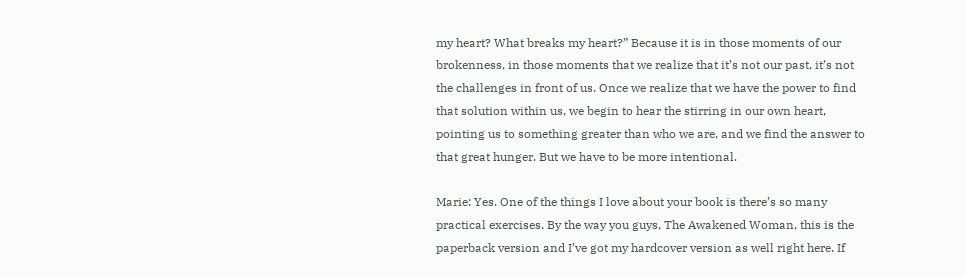my heart? What breaks my heart?” Because it is in those moments of our brokenness, in those moments that we realize that it’s not our past, it’s not the challenges in front of us. Once we realize that we have the power to find that solution within us, we begin to hear the stirring in our own heart, pointing us to something greater than who we are, and we find the answer to that great hunger. But we have to be more intentional.

Marie: Yes. One of the things I love about your book is there’s so many practical exercises. By the way you guys, The Awakened Woman, this is the paperback version and I’ve got my hardcover version as well right here. If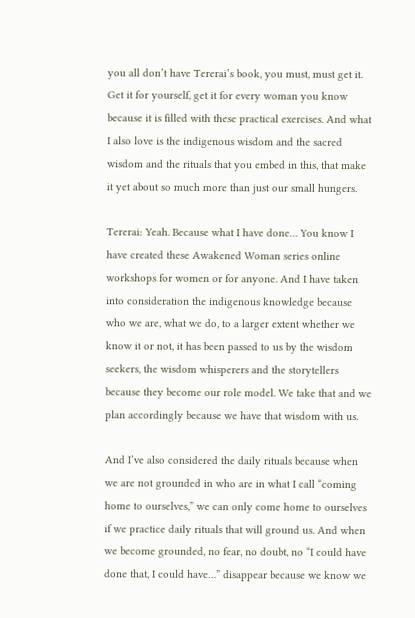you all don’t have Tererai’s book, you must, must get it. Get it for yourself, get it for every woman you know because it is filled with these practical exercises. And what I also love is the indigenous wisdom and the sacred wisdom and the rituals that you embed in this, that make it yet about so much more than just our small hungers.

Tererai: Yeah. Because what I have done… You know I have created these Awakened Woman series online workshops for women or for anyone. And I have taken into consideration the indigenous knowledge because who we are, what we do, to a larger extent whether we know it or not, it has been passed to us by the wisdom seekers, the wisdom whisperers and the storytellers because they become our role model. We take that and we plan accordingly because we have that wisdom with us.

And I’ve also considered the daily rituals because when we are not grounded in who are in what I call “coming home to ourselves,” we can only come home to ourselves if we practice daily rituals that will ground us. And when we become grounded, no fear, no doubt, no “I could have done that, I could have…” disappear because we know we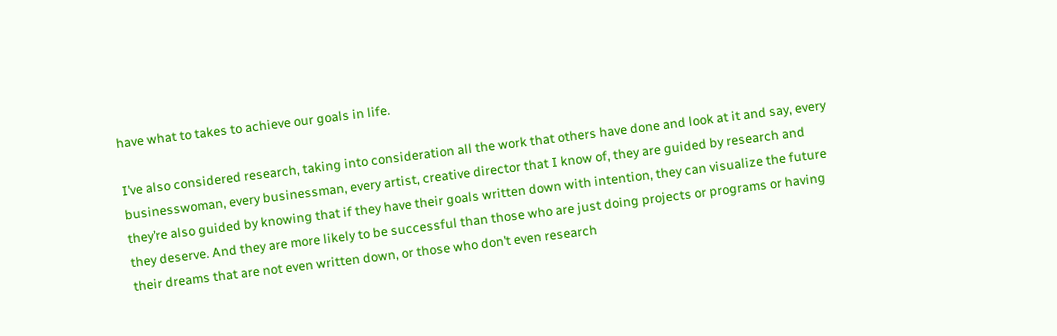have what to takes to achieve our goals in life.

I’ve also considered research, taking into consideration all the work that others have done and look at it and say, every businesswoman, every businessman, every artist, creative director that I know of, they are guided by research and they’re also guided by knowing that if they have their goals written down with intention, they can visualize the future they deserve. And they are more likely to be successful than those who are just doing projects or programs or having their dreams that are not even written down, or those who don’t even research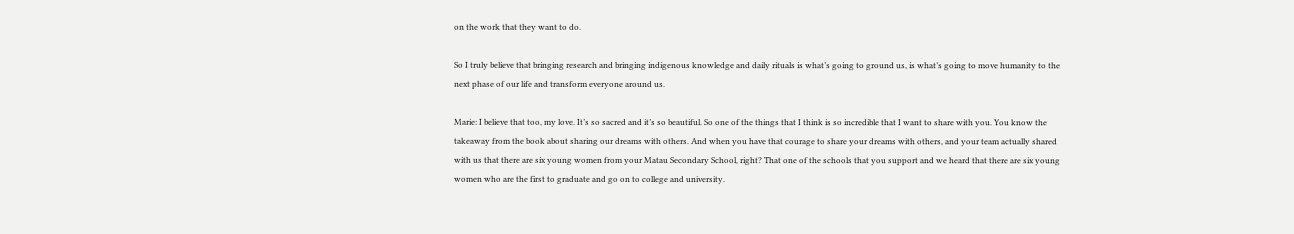on the work that they want to do.

So I truly believe that bringing research and bringing indigenous knowledge and daily rituals is what’s going to ground us, is what’s going to move humanity to the next phase of our life and transform everyone around us.

Marie: I believe that too, my love. It’s so sacred and it’s so beautiful. So one of the things that I think is so incredible that I want to share with you. You know the takeaway from the book about sharing our dreams with others. And when you have that courage to share your dreams with others, and your team actually shared with us that there are six young women from your Matau Secondary School, right? That one of the schools that you support and we heard that there are six young women who are the first to graduate and go on to college and university.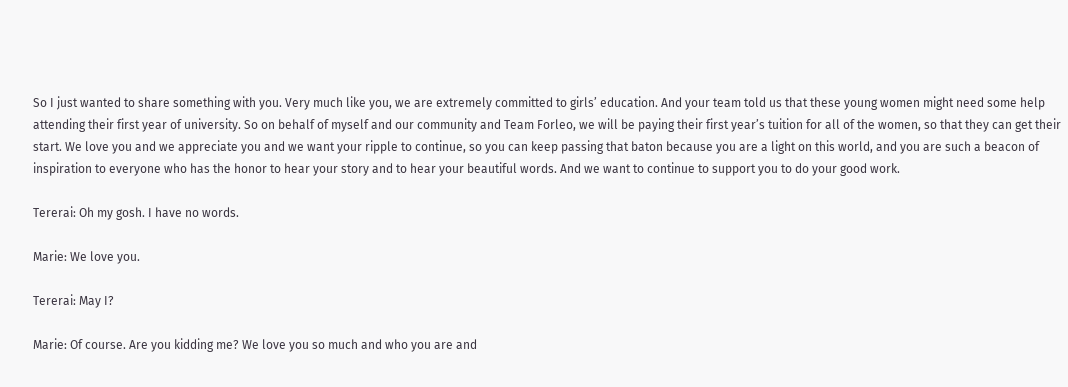So I just wanted to share something with you. Very much like you, we are extremely committed to girls’ education. And your team told us that these young women might need some help attending their first year of university. So on behalf of myself and our community and Team Forleo, we will be paying their first year’s tuition for all of the women, so that they can get their start. We love you and we appreciate you and we want your ripple to continue, so you can keep passing that baton because you are a light on this world, and you are such a beacon of inspiration to everyone who has the honor to hear your story and to hear your beautiful words. And we want to continue to support you to do your good work.

Tererai: Oh my gosh. I have no words.

Marie: We love you.

Tererai: May I?

Marie: Of course. Are you kidding me? We love you so much and who you are and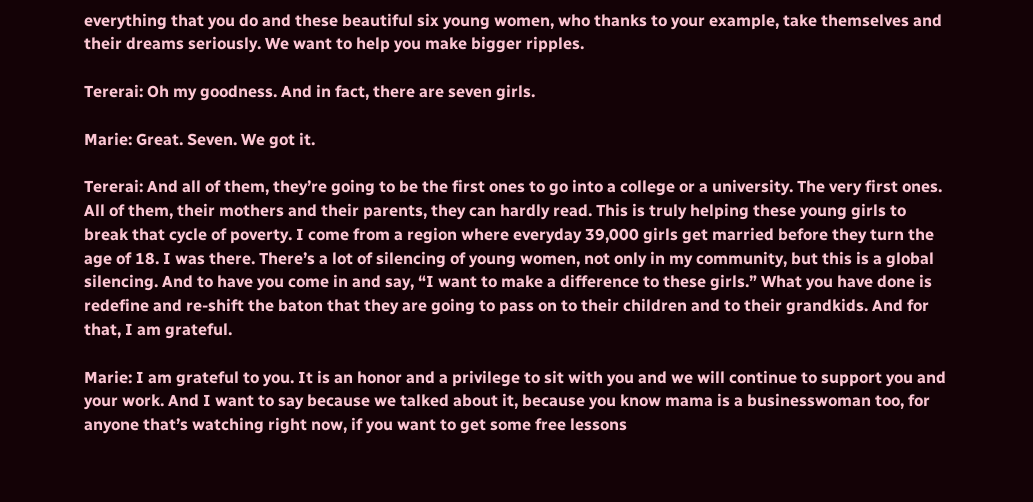everything that you do and these beautiful six young women, who thanks to your example, take themselves and their dreams seriously. We want to help you make bigger ripples.

Tererai: Oh my goodness. And in fact, there are seven girls.

Marie: Great. Seven. We got it.

Tererai: And all of them, they’re going to be the first ones to go into a college or a university. The very first ones. All of them, their mothers and their parents, they can hardly read. This is truly helping these young girls to break that cycle of poverty. I come from a region where everyday 39,000 girls get married before they turn the age of 18. I was there. There’s a lot of silencing of young women, not only in my community, but this is a global silencing. And to have you come in and say, “I want to make a difference to these girls.” What you have done is redefine and re-shift the baton that they are going to pass on to their children and to their grandkids. And for that, I am grateful.

Marie: I am grateful to you. It is an honor and a privilege to sit with you and we will continue to support you and your work. And I want to say because we talked about it, because you know mama is a businesswoman too, for anyone that’s watching right now, if you want to get some free lessons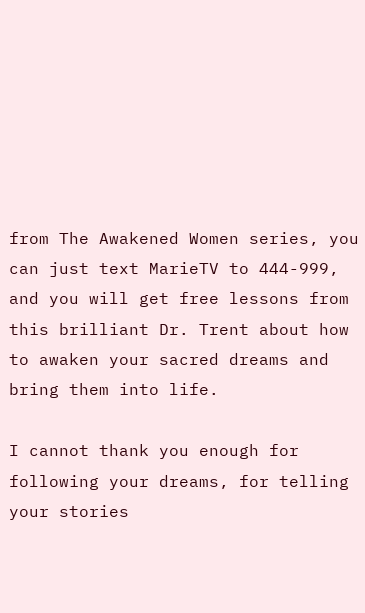from The Awakened Women series, you can just text MarieTV to 444-999, and you will get free lessons from this brilliant Dr. Trent about how to awaken your sacred dreams and bring them into life.

I cannot thank you enough for following your dreams, for telling your stories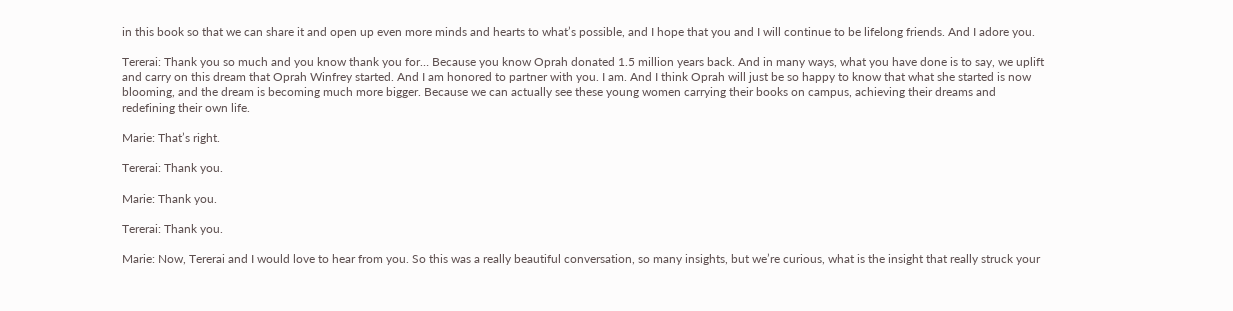in this book so that we can share it and open up even more minds and hearts to what’s possible, and I hope that you and I will continue to be lifelong friends. And I adore you.

Tererai: Thank you so much and you know thank you for… Because you know Oprah donated 1.5 million years back. And in many ways, what you have done is to say, we uplift and carry on this dream that Oprah Winfrey started. And I am honored to partner with you. I am. And I think Oprah will just be so happy to know that what she started is now blooming, and the dream is becoming much more bigger. Because we can actually see these young women carrying their books on campus, achieving their dreams and redefining their own life.

Marie: That’s right.

Tererai: Thank you.

Marie: Thank you.

Tererai: Thank you.

Marie: Now, Tererai and I would love to hear from you. So this was a really beautiful conversation, so many insights, but we’re curious, what is the insight that really struck your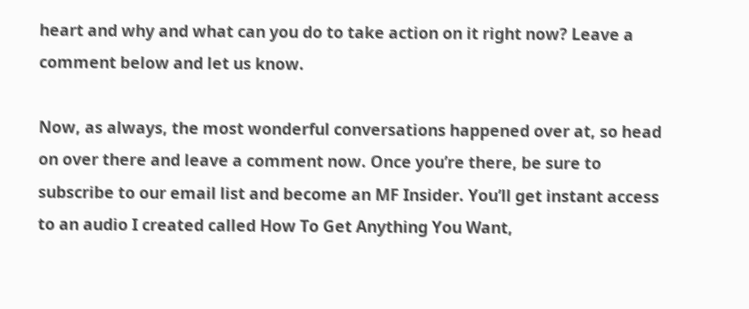heart and why and what can you do to take action on it right now? Leave a comment below and let us know.

Now, as always, the most wonderful conversations happened over at, so head on over there and leave a comment now. Once you’re there, be sure to subscribe to our email list and become an MF Insider. You’ll get instant access to an audio I created called How To Get Anything You Want,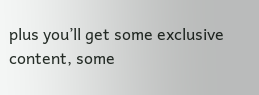plus you’ll get some exclusive content, some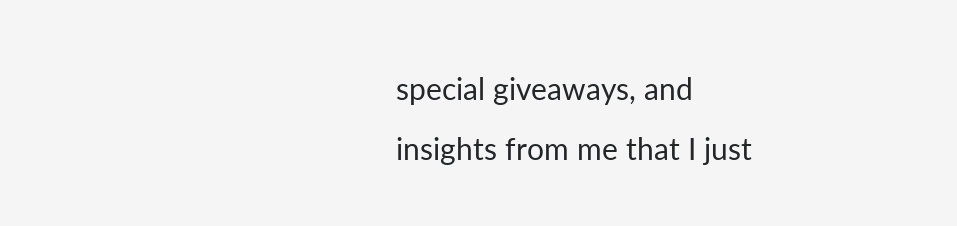special giveaways, and insights from me that I just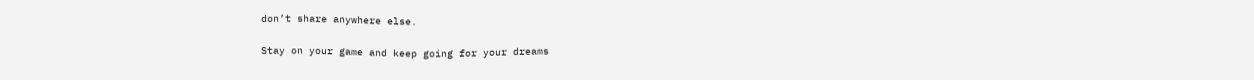don’t share anywhere else.

Stay on your game and keep going for your dreams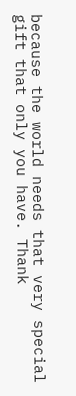because the world needs that very special gift that only you have. Thank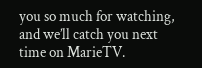you so much for watching, and we’ll catch you next time on MarieTV.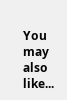You may also like...